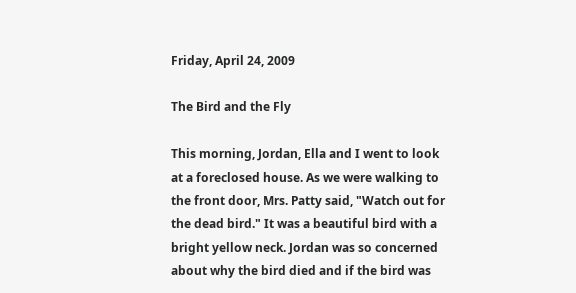Friday, April 24, 2009

The Bird and the Fly

This morning, Jordan, Ella and I went to look at a foreclosed house. As we were walking to the front door, Mrs. Patty said, "Watch out for the dead bird." It was a beautiful bird with a bright yellow neck. Jordan was so concerned about why the bird died and if the bird was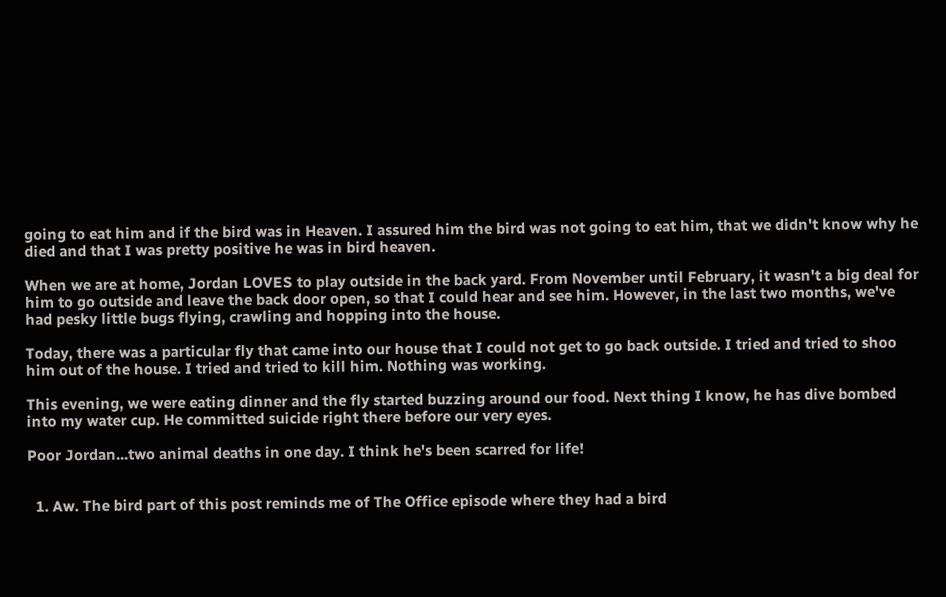going to eat him and if the bird was in Heaven. I assured him the bird was not going to eat him, that we didn't know why he died and that I was pretty positive he was in bird heaven.

When we are at home, Jordan LOVES to play outside in the back yard. From November until February, it wasn't a big deal for him to go outside and leave the back door open, so that I could hear and see him. However, in the last two months, we've had pesky little bugs flying, crawling and hopping into the house.

Today, there was a particular fly that came into our house that I could not get to go back outside. I tried and tried to shoo him out of the house. I tried and tried to kill him. Nothing was working.

This evening, we were eating dinner and the fly started buzzing around our food. Next thing I know, he has dive bombed into my water cup. He committed suicide right there before our very eyes.

Poor Jordan...two animal deaths in one day. I think he's been scarred for life!


  1. Aw. The bird part of this post reminds me of The Office episode where they had a bird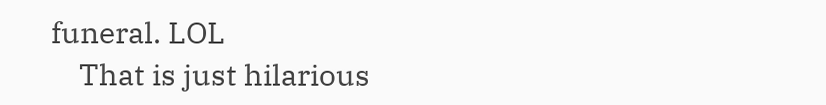funeral. LOL
    That is just hilarious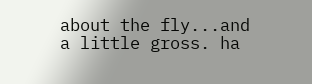about the fly...and a little gross. ha